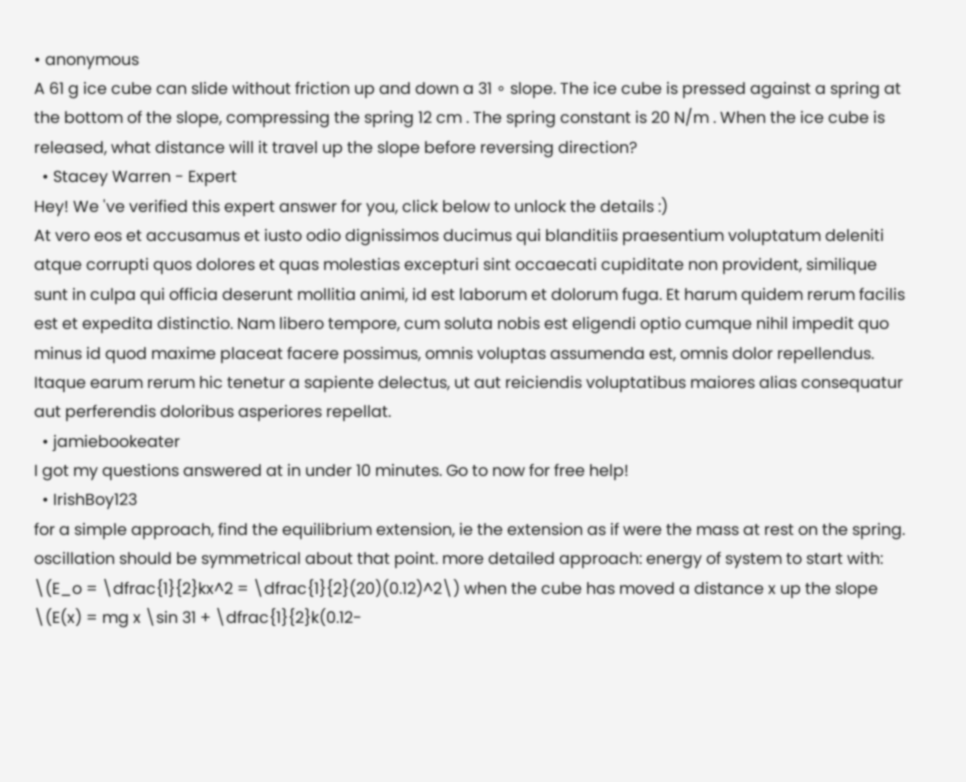• anonymous
A 61 g ice cube can slide without friction up and down a 31 ∘ slope. The ice cube is pressed against a spring at the bottom of the slope, compressing the spring 12 cm . The spring constant is 20 N/m . When the ice cube is released, what distance will it travel up the slope before reversing direction?
  • Stacey Warren - Expert
Hey! We 've verified this expert answer for you, click below to unlock the details :)
At vero eos et accusamus et iusto odio dignissimos ducimus qui blanditiis praesentium voluptatum deleniti atque corrupti quos dolores et quas molestias excepturi sint occaecati cupiditate non provident, similique sunt in culpa qui officia deserunt mollitia animi, id est laborum et dolorum fuga. Et harum quidem rerum facilis est et expedita distinctio. Nam libero tempore, cum soluta nobis est eligendi optio cumque nihil impedit quo minus id quod maxime placeat facere possimus, omnis voluptas assumenda est, omnis dolor repellendus. Itaque earum rerum hic tenetur a sapiente delectus, ut aut reiciendis voluptatibus maiores alias consequatur aut perferendis doloribus asperiores repellat.
  • jamiebookeater
I got my questions answered at in under 10 minutes. Go to now for free help!
  • IrishBoy123
for a simple approach, find the equilibrium extension, ie the extension as if were the mass at rest on the spring. oscillation should be symmetrical about that point. more detailed approach: energy of system to start with: \(E_o = \dfrac{1}{2}kx^2 = \dfrac{1}{2}(20)(0.12)^2\) when the cube has moved a distance x up the slope \(E(x) = mg x \sin 31 + \dfrac{1}{2}k(0.12-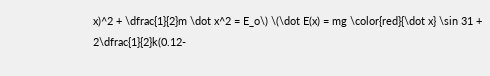x)^2 + \dfrac{1}{2}m \dot x^2 = E_o\) \(\dot E(x) = mg \color{red}{\dot x} \sin 31 + 2\dfrac{1}{2}k(0.12-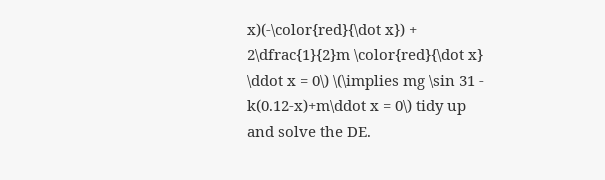x)(-\color{red}{\dot x}) + 2\dfrac{1}{2}m \color{red}{\dot x} \ddot x = 0\) \(\implies mg \sin 31 - k(0.12-x)+m\ddot x = 0\) tidy up and solve the DE.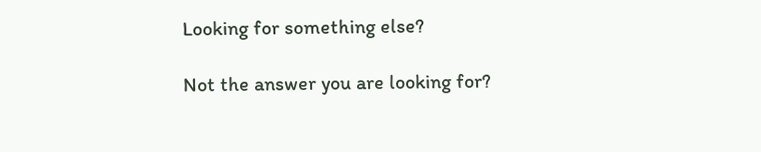Looking for something else?

Not the answer you are looking for?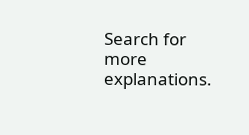Search for more explanations.